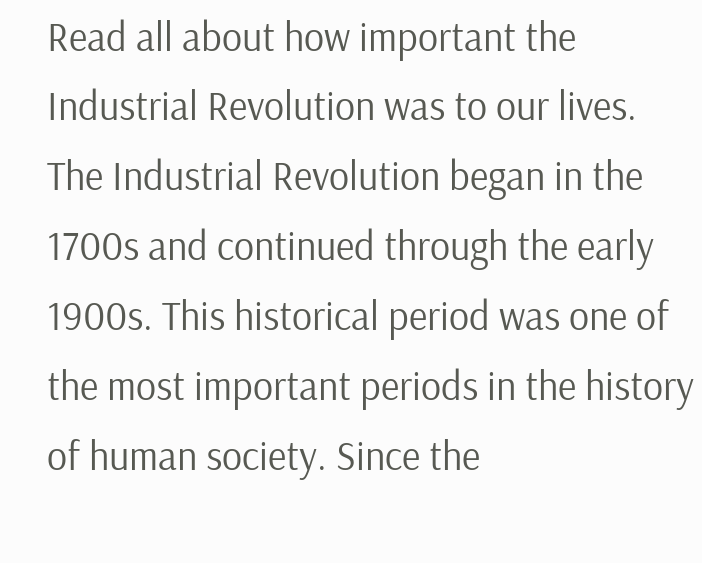Read all about how important the Industrial Revolution was to our lives.
The Industrial Revolution began in the 1700s and continued through the early 1900s. This historical period was one of the most important periods in the history of human society. Since the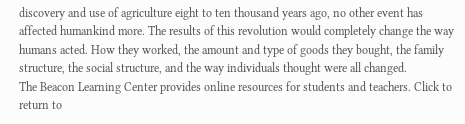discovery and use of agriculture eight to ten thousand years ago, no other event has affected humankind more. The results of this revolution would completely change the way humans acted. How they worked, the amount and type of goods they bought, the family structure, the social structure, and the way individuals thought were all changed.
The Beacon Learning Center provides online resources for students and teachers. Click to return to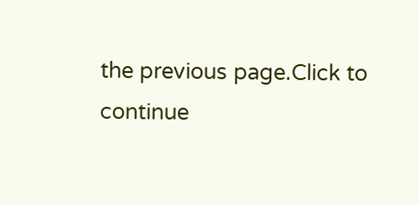the previous page.Click to continue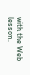with the Web lesson.